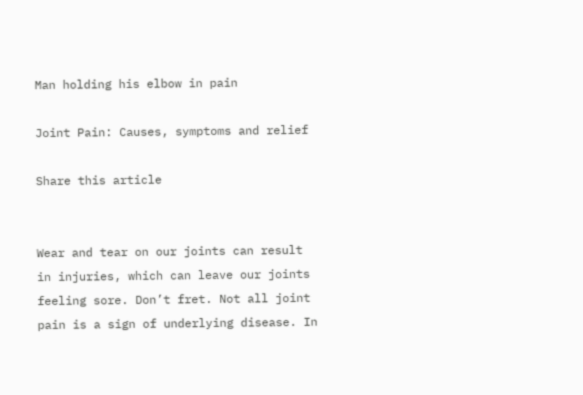Man holding his elbow in pain

Joint Pain: Causes, symptoms and relief

Share this article


Wear and tear on our joints can result in injuries, which can leave our joints feeling sore. Don’t fret. Not all joint pain is a sign of underlying disease. In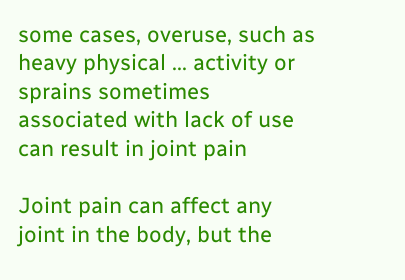some cases, overuse, such as heavy physical ... activity or sprains sometimes associated with lack of use can result in joint pain

Joint pain can affect any joint in the body, but the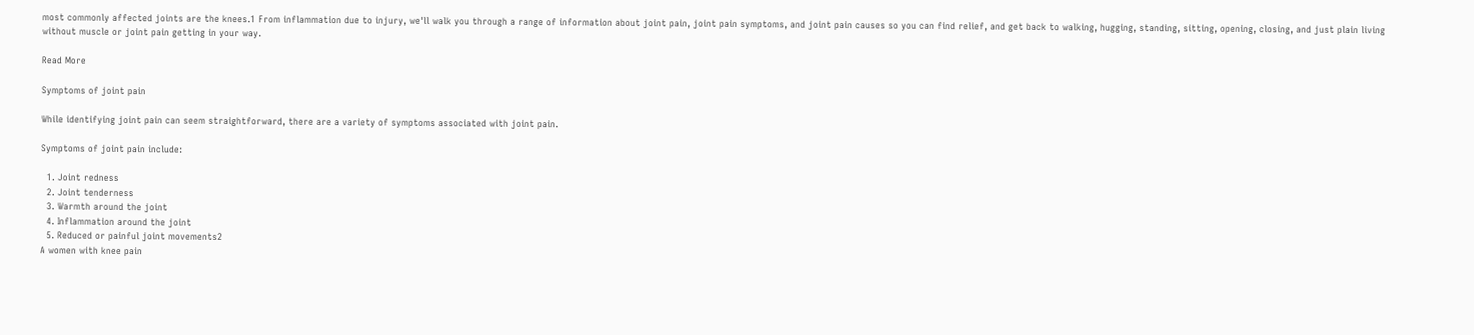most commonly affected joints are the knees.1 From inflammation due to injury, we'll walk you through a range of information about joint pain, joint pain symptoms, and joint pain causes so you can find relief, and get back to walking, hugging, standing, sitting, opening, closing, and just plain living without muscle or joint pain getting in your way.

Read More

Symptoms of joint pain

While identifying joint pain can seem straightforward, there are a variety of symptoms associated with joint pain.

Symptoms of joint pain include:

  1. Joint redness
  2. Joint tenderness
  3. Warmth around the joint
  4. Inflammation around the joint
  5. Reduced or painful joint movements2
A women with knee pain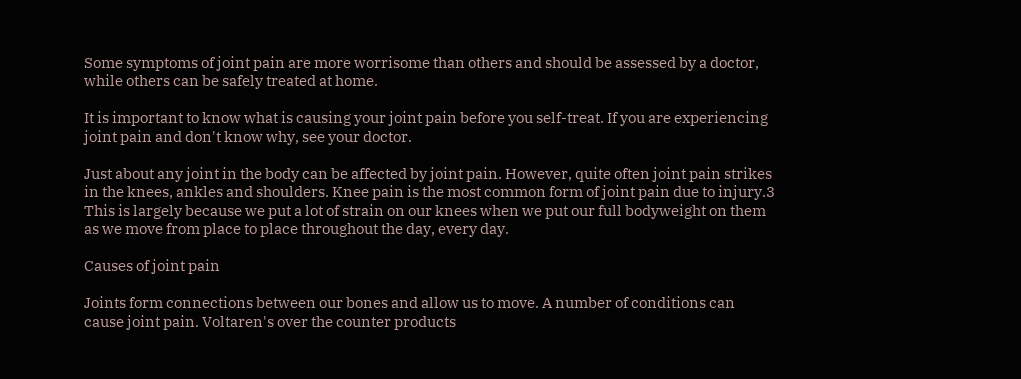Some symptoms of joint pain are more worrisome than others and should be assessed by a doctor, while others can be safely treated at home.

It is important to know what is causing your joint pain before you self-treat. If you are experiencing joint pain and don't know why, see your doctor.

Just about any joint in the body can be affected by joint pain. However, quite often joint pain strikes in the knees, ankles and shoulders. Knee pain is the most common form of joint pain due to injury.3 This is largely because we put a lot of strain on our knees when we put our full bodyweight on them as we move from place to place throughout the day, every day.

Causes of joint pain

Joints form connections between our bones and allow us to move. A number of conditions can cause joint pain. Voltaren's over the counter products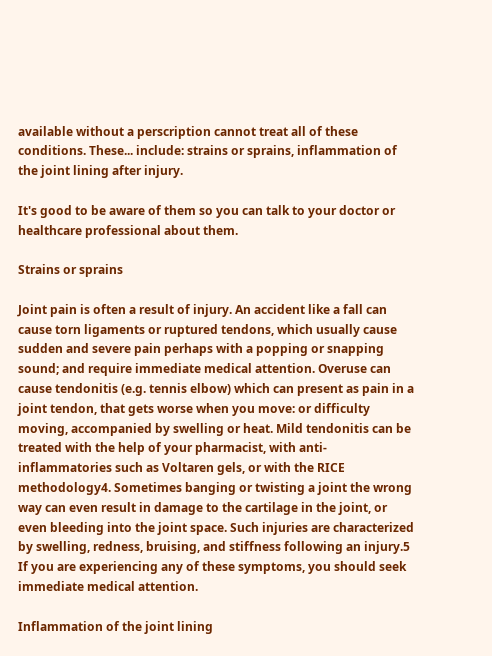available without a perscription cannot treat all of these conditions. These... include: strains or sprains, inflammation of the joint lining after injury.

It's good to be aware of them so you can talk to your doctor or healthcare professional about them.

Strains or sprains

Joint pain is often a result of injury. An accident like a fall can cause torn ligaments or ruptured tendons, which usually cause sudden and severe pain perhaps with a popping or snapping sound; and require immediate medical attention. Overuse can cause tendonitis (e.g. tennis elbow) which can present as pain in a joint tendon, that gets worse when you move: or difficulty moving, accompanied by swelling or heat. Mild tendonitis can be treated with the help of your pharmacist, with anti-inflammatories such as Voltaren gels, or with the RICE methodology4. Sometimes banging or twisting a joint the wrong way can even result in damage to the cartilage in the joint, or even bleeding into the joint space. Such injuries are characterized by swelling, redness, bruising, and stiffness following an injury.5 If you are experiencing any of these symptoms, you should seek immediate medical attention.

Inflammation of the joint lining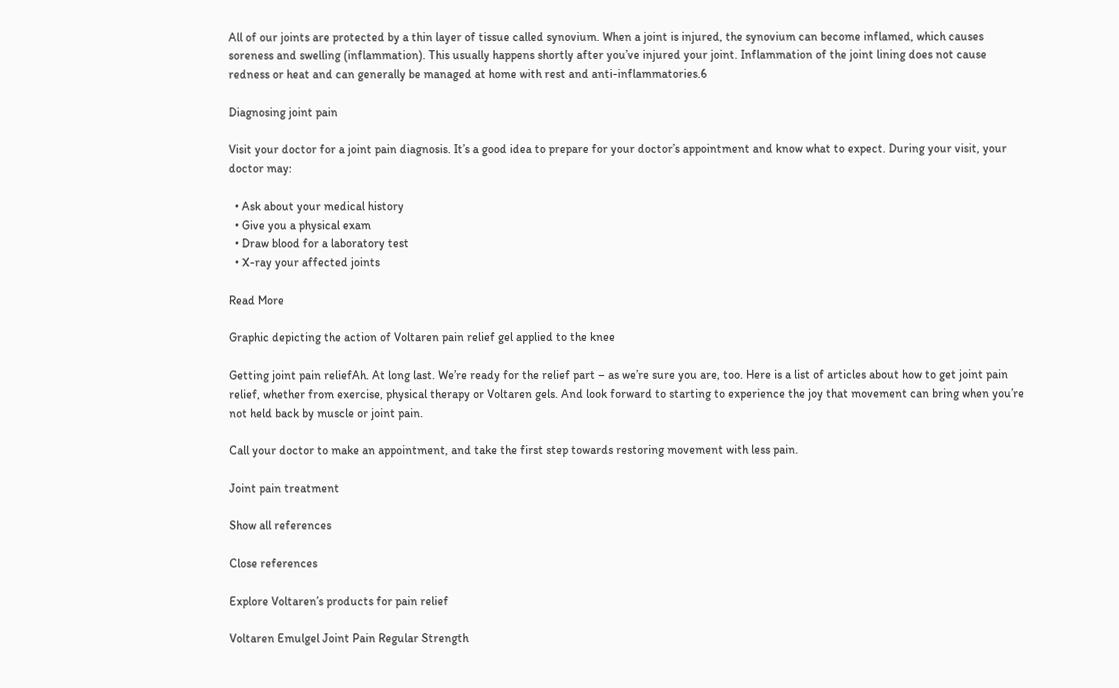All of our joints are protected by a thin layer of tissue called synovium. When a joint is injured, the synovium can become inflamed, which causes soreness and swelling (inflammation). This usually happens shortly after you’ve injured your joint. Inflammation of the joint lining does not cause redness or heat and can generally be managed at home with rest and anti-inflammatories.6

Diagnosing joint pain

Visit your doctor for a joint pain diagnosis. It’s a good idea to prepare for your doctor’s appointment and know what to expect. During your visit, your doctor may:

  • Ask about your medical history
  • Give you a physical exam
  • Draw blood for a laboratory test
  • X-ray your affected joints

Read More

Graphic depicting the action of Voltaren pain relief gel applied to the knee

Getting joint pain reliefAh. At long last. We’re ready for the relief part – as we’re sure you are, too. Here is a list of articles about how to get joint pain relief, whether from exercise, physical therapy or Voltaren gels. And look forward to starting to experience the joy that movement can bring when you’re not held back by muscle or joint pain.

Call your doctor to make an appointment, and take the first step towards restoring movement with less pain.

Joint pain treatment

Show all references

Close references

Explore Voltaren’s products for pain relief

Voltaren Emulgel Joint Pain Regular Strength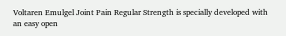Voltaren Emulgel Joint Pain Regular Strength is specially developed with an easy open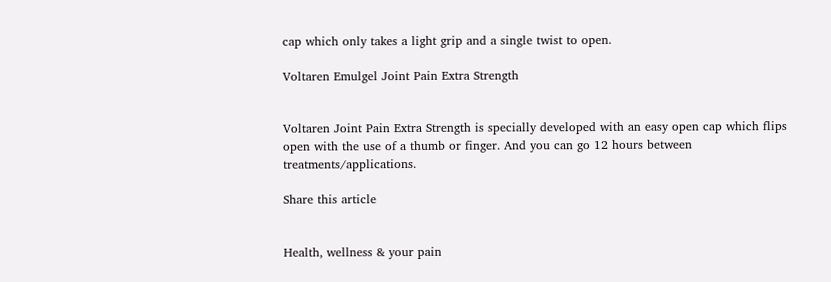cap which only takes a light grip and a single twist to open.

Voltaren Emulgel Joint Pain Extra Strength


Voltaren Joint Pain Extra Strength is specially developed with an easy open cap which flips open with the use of a thumb or finger. And you can go 12 hours between treatments/applications.

Share this article


Health, wellness & your pain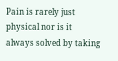Pain is rarely just physical nor is it always solved by taking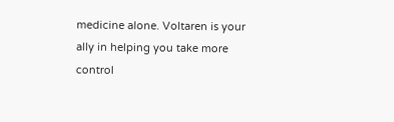medicine alone. Voltaren is your ally in helping you take more control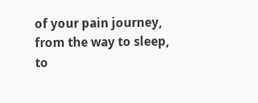of your pain journey, from the way to sleep, to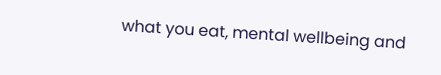what you eat, mental wellbeing and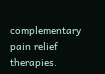complementary pain relief therapies.